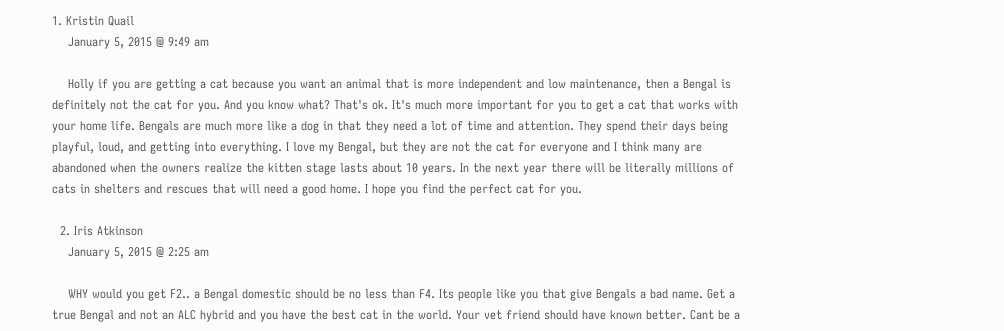1. Kristin Quail
    January 5, 2015 @ 9:49 am

    Holly if you are getting a cat because you want an animal that is more independent and low maintenance, then a Bengal is definitely not the cat for you. And you know what? That's ok. It's much more important for you to get a cat that works with your home life. Bengals are much more like a dog in that they need a lot of time and attention. They spend their days being playful, loud, and getting into everything. I love my Bengal, but they are not the cat for everyone and I think many are abandoned when the owners realize the kitten stage lasts about 10 years. In the next year there will be literally millions of cats in shelters and rescues that will need a good home. I hope you find the perfect cat for you.

  2. Iris Atkinson
    January 5, 2015 @ 2:25 am

    WHY would you get F2.. a Bengal domestic should be no less than F4. Its people like you that give Bengals a bad name. Get a true Bengal and not an ALC hybrid and you have the best cat in the world. Your vet friend should have known better. Cant be a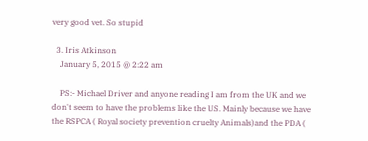very good vet. So stupid

  3. Iris Atkinson
    January 5, 2015 @ 2:22 am

    PS:- Michael Driver and anyone reading I am from the UK and we don't seem to have the problems like the US. Mainly because we have the RSPCA ( Royal society prevention cruelty Animals)and the PDA (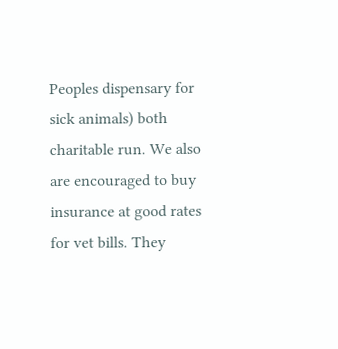Peoples dispensary for sick animals) both charitable run. We also are encouraged to buy insurance at good rates for vet bills. They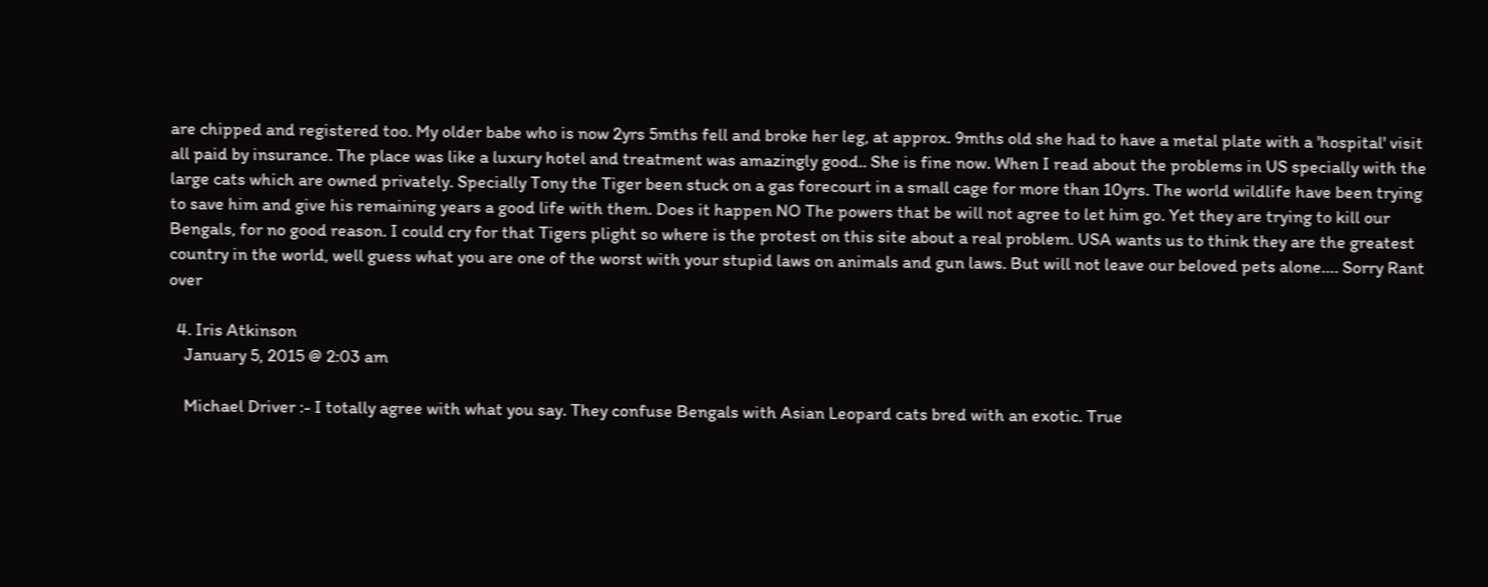are chipped and registered too. My older babe who is now 2yrs 5mths fell and broke her leg, at approx. 9mths old she had to have a metal plate with a 'hospital' visit all paid by insurance. The place was like a luxury hotel and treatment was amazingly good.. She is fine now. When I read about the problems in US specially with the large cats which are owned privately. Specially Tony the Tiger been stuck on a gas forecourt in a small cage for more than 10yrs. The world wildlife have been trying to save him and give his remaining years a good life with them. Does it happen NO The powers that be will not agree to let him go. Yet they are trying to kill our Bengals, for no good reason. I could cry for that Tigers plight so where is the protest on this site about a real problem. USA wants us to think they are the greatest country in the world, well guess what you are one of the worst with your stupid laws on animals and gun laws. But will not leave our beloved pets alone…. Sorry Rant over

  4. Iris Atkinson
    January 5, 2015 @ 2:03 am

    Michael Driver :- I totally agree with what you say. They confuse Bengals with Asian Leopard cats bred with an exotic. True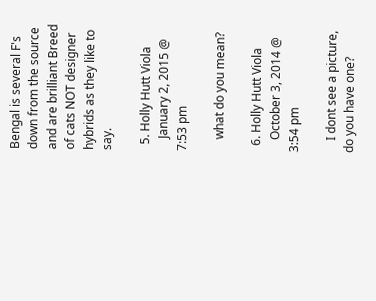Bengal is several F's down from the source and are brilliant Breed of cats NOT designer hybrids as they like to say.

  5. Holly Hutt Viola
    January 2, 2015 @ 7:53 pm

    what do you mean?

  6. Holly Hutt Viola
    October 3, 2014 @ 3:54 pm

    I dont see a picture, do you have one?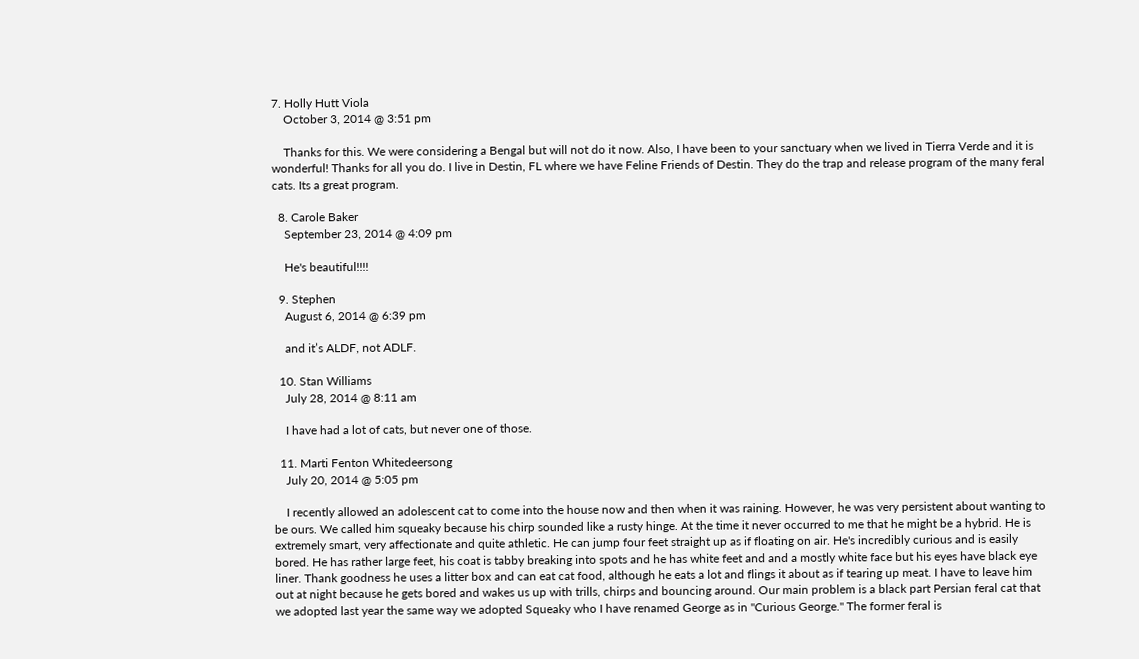7. Holly Hutt Viola
    October 3, 2014 @ 3:51 pm

    Thanks for this. We were considering a Bengal but will not do it now. Also, I have been to your sanctuary when we lived in Tierra Verde and it is wonderful! Thanks for all you do. I live in Destin, FL where we have Feline Friends of Destin. They do the trap and release program of the many feral cats. Its a great program.

  8. Carole Baker
    September 23, 2014 @ 4:09 pm

    He's beautiful!!!!

  9. Stephen
    August 6, 2014 @ 6:39 pm

    and it’s ALDF, not ADLF.

  10. Stan Williams
    July 28, 2014 @ 8:11 am

    I have had a lot of cats, but never one of those.

  11. Marti Fenton Whitedeersong
    July 20, 2014 @ 5:05 pm

    I recently allowed an adolescent cat to come into the house now and then when it was raining. However, he was very persistent about wanting to be ours. We called him squeaky because his chirp sounded like a rusty hinge. At the time it never occurred to me that he might be a hybrid. He is extremely smart, very affectionate and quite athletic. He can jump four feet straight up as if floating on air. He's incredibly curious and is easily bored. He has rather large feet, his coat is tabby breaking into spots and he has white feet and and a mostly white face but his eyes have black eye liner. Thank goodness he uses a litter box and can eat cat food, although he eats a lot and flings it about as if tearing up meat. I have to leave him out at night because he gets bored and wakes us up with trills, chirps and bouncing around. Our main problem is a black part Persian feral cat that we adopted last year the same way we adopted Squeaky who I have renamed George as in "Curious George." The former feral is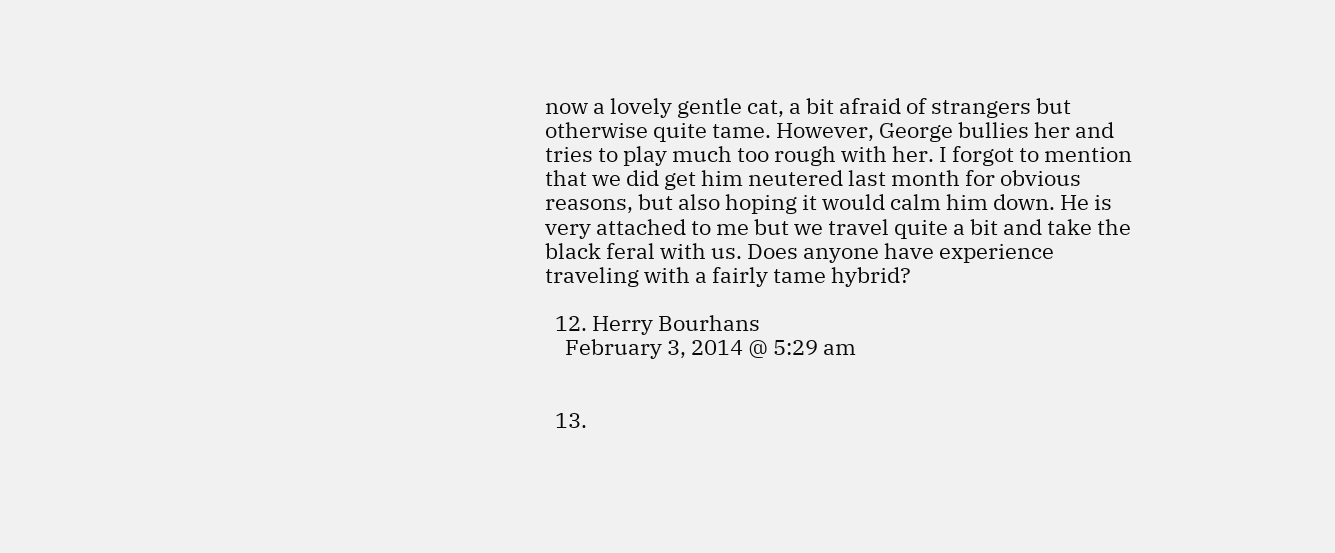now a lovely gentle cat, a bit afraid of strangers but otherwise quite tame. However, George bullies her and tries to play much too rough with her. I forgot to mention that we did get him neutered last month for obvious reasons, but also hoping it would calm him down. He is very attached to me but we travel quite a bit and take the black feral with us. Does anyone have experience traveling with a fairly tame hybrid?

  12. Herry Bourhans
    February 3, 2014 @ 5:29 am


  13.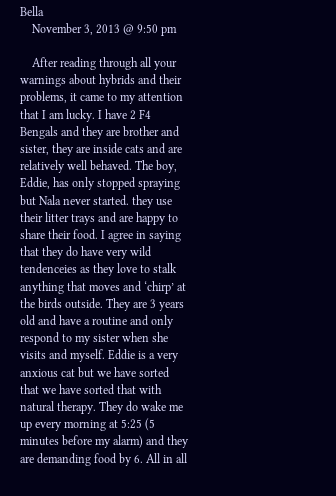Bella
    November 3, 2013 @ 9:50 pm

    After reading through all your warnings about hybrids and their problems, it came to my attention that I am lucky. I have 2 F4 Bengals and they are brother and sister, they are inside cats and are relatively well behaved. The boy, Eddie, has only stopped spraying but Nala never started. they use their litter trays and are happy to share their food. I agree in saying that they do have very wild tendenceies as they love to stalk anything that moves and ‘chirp’ at the birds outside. They are 3 years old and have a routine and only respond to my sister when she visits and myself. Eddie is a very anxious cat but we have sorted that we have sorted that with natural therapy. They do wake me up every morning at 5:25 (5 minutes before my alarm) and they are demanding food by 6. All in all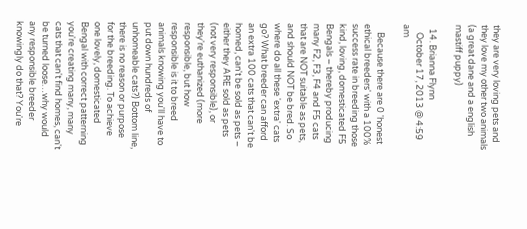they are very loving pets and they love my other two animals (a great dane and a english mastiff puppy)

  14. Brianna Flynn
    October 17, 2013 @ 4:59 am

    Because there are 0 'honest ethical breeders' with a 100% success rate in breeding those kind, loving, domesticated F5 Bengals – thereby producing many F2, F3, F4 and F5 cats that are NOT suitable as pets, and should NOT be bred. So where do all these 'extra' cats go? What breeder can afford an extra 100 cats that can't be homed, can't be sold as pets – either they ARE sold as pets (not very responsible), or they're euthanized (more responsible, but how responsible is it to breed animals knowing you'll have to put down hundreds of unhomeable cats?) Bottom line, there is no reason or purpose for the breeding. To achieve one lovely, domesticated Bengal with correct patterning you're creating many, many cats that can't find homes, can't be turned loose…why would any responsible breeder knowingly do that? You're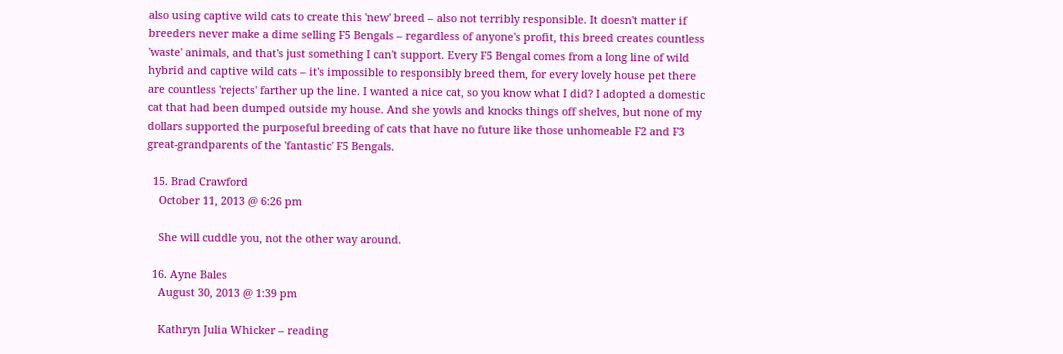also using captive wild cats to create this 'new' breed – also not terribly responsible. It doesn't matter if breeders never make a dime selling F5 Bengals – regardless of anyone's profit, this breed creates countless 'waste' animals, and that's just something I can't support. Every F5 Bengal comes from a long line of wild hybrid and captive wild cats – it's impossible to responsibly breed them, for every lovely house pet there are countless 'rejects' farther up the line. I wanted a nice cat, so you know what I did? I adopted a domestic cat that had been dumped outside my house. And she yowls and knocks things off shelves, but none of my dollars supported the purposeful breeding of cats that have no future like those unhomeable F2 and F3 great-grandparents of the 'fantastic' F5 Bengals.

  15. Brad Crawford
    October 11, 2013 @ 6:26 pm

    She will cuddle you, not the other way around.

  16. Ayne Bales
    August 30, 2013 @ 1:39 pm

    Kathryn Julia Whicker – reading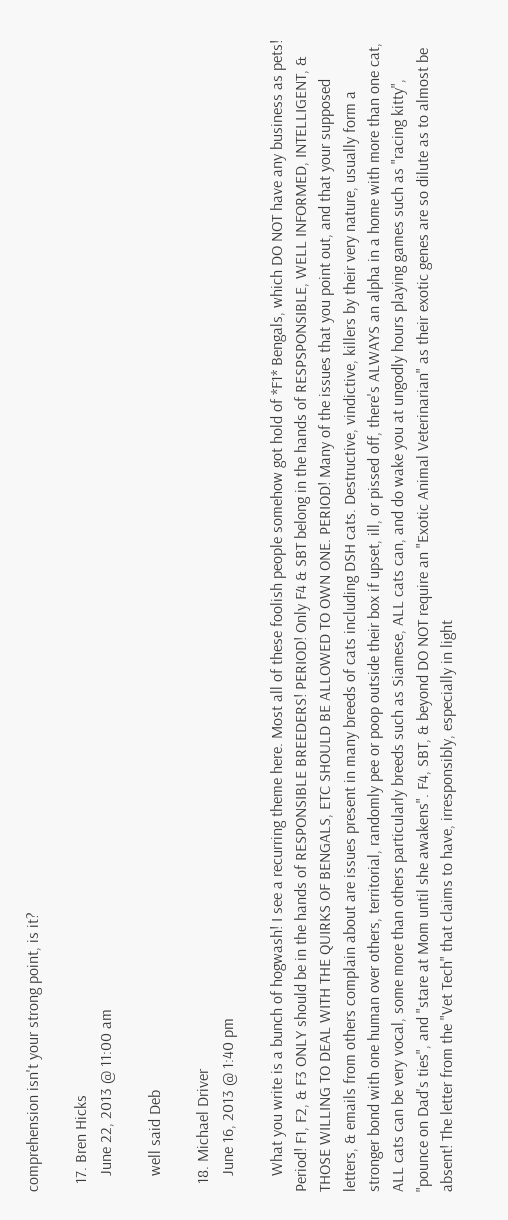comprehension isn't your strong point, is it?

  17. Bren Hicks
    June 22, 2013 @ 11:00 am

    well said Deb

  18. Michael Driver
    June 16, 2013 @ 1:40 pm

    What you write is a bunch of hogwash! I see a recurring theme here. Most all of these foolish people somehow got hold of *F1* Bengals, which DO NOT have any business as pets! Period! F1, F2, & F3 ONLY should be in the hands of RESPONSIBLE BREEDERS! PERIOD! Only F4 & SBT belong in the hands of RESPSPONSIBLE, WELL INFORMED, INTELLIGENT, & THOSE WILLING TO DEAL WITH THE QUIRKS OF BENGALS, ETC SHOULD BE ALLOWED TO OWN ONE. PERIOD! Many of the issues that you point out, and that your supposed letters, & emails from others complain about are issues present in many breeds of cats including DSH cats. Destructive, vindictive, killers by their very nature, usually form a stronger bond with one human over others, territorial, randomly pee or poop outside their box if upset, ill, or pissed off, there's ALWAYS an alpha in a home with more than one cat, ALL cats can be very vocal, some more than others particularly breeds such as Siamese, ALL cats can, and do wake you at ungodly hours playing games such as "racing kitty", "pounce on Dad's ties", and "stare at Mom until she awakens". F4, SBT, & beyond DO NOT require an "Exotic Animal Veterinarian" as their exotic genes are so dilute as to almost be absent! The letter from the "Vet Tech" that claims to have, irresponsibly, especially in light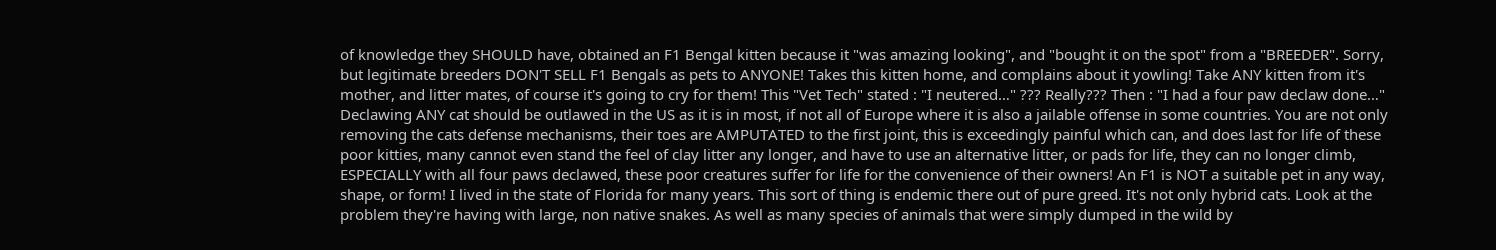of knowledge they SHOULD have, obtained an F1 Bengal kitten because it "was amazing looking", and "bought it on the spot" from a "BREEDER". Sorry, but legitimate breeders DON'T SELL F1 Bengals as pets to ANYONE! Takes this kitten home, and complains about it yowling! Take ANY kitten from it's mother, and litter mates, of course it's going to cry for them! This "Vet Tech" stated : "I neutered…" ??? Really??? Then : "I had a four paw declaw done…" Declawing ANY cat should be outlawed in the US as it is in most, if not all of Europe where it is also a jailable offense in some countries. You are not only removing the cats defense mechanisms, their toes are AMPUTATED to the first joint, this is exceedingly painful which can, and does last for life of these poor kitties, many cannot even stand the feel of clay litter any longer, and have to use an alternative litter, or pads for life, they can no longer climb, ESPECIALLY with all four paws declawed, these poor creatures suffer for life for the convenience of their owners! An F1 is NOT a suitable pet in any way, shape, or form! I lived in the state of Florida for many years. This sort of thing is endemic there out of pure greed. It's not only hybrid cats. Look at the problem they're having with large, non native snakes. As well as many species of animals that were simply dumped in the wild by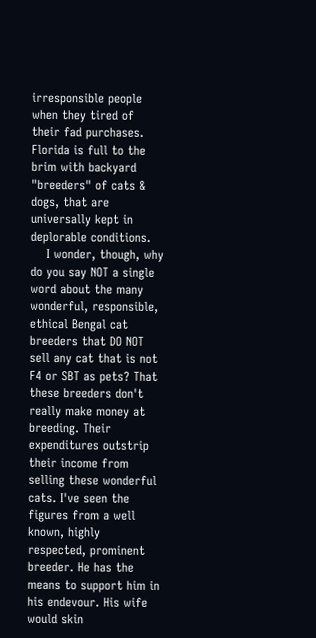irresponsible people when they tired of their fad purchases. Florida is full to the brim with backyard "breeders" of cats & dogs, that are universally kept in deplorable conditions.
    I wonder, though, why do you say NOT a single word about the many wonderful, responsible, ethical Bengal cat breeders that DO NOT sell any cat that is not F4 or SBT as pets? That these breeders don't really make money at breeding. Their expenditures outstrip their income from selling these wonderful cats. I've seen the figures from a well known, highly respected, prominent breeder. He has the means to support him in his endevour. His wife would skin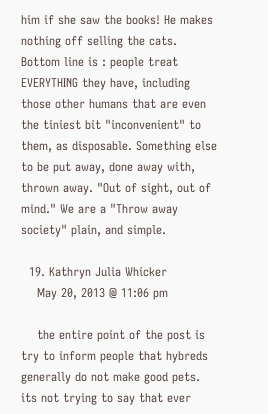him if she saw the books! He makes nothing off selling the cats. Bottom line is : people treat EVERYTHING they have, including those other humans that are even the tiniest bit "inconvenient" to them, as disposable. Something else to be put away, done away with, thrown away. "Out of sight, out of mind." We are a "Throw away society" plain, and simple.

  19. Kathryn Julia Whicker
    May 20, 2013 @ 11:06 pm

    the entire point of the post is try to inform people that hybreds generally do not make good pets. its not trying to say that ever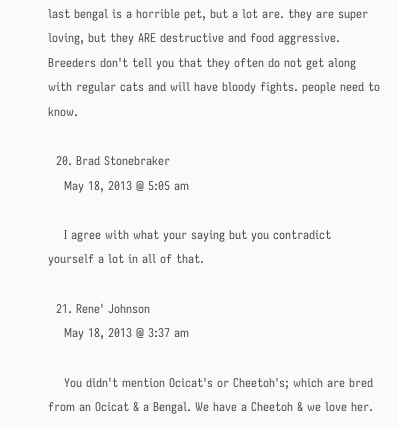last bengal is a horrible pet, but a lot are. they are super loving, but they ARE destructive and food aggressive. Breeders don't tell you that they often do not get along with regular cats and will have bloody fights. people need to know.

  20. Brad Stonebraker
    May 18, 2013 @ 5:05 am

    I agree with what your saying but you contradict yourself a lot in all of that.

  21. Rene' Johnson
    May 18, 2013 @ 3:37 am

    You didn't mention Ocicat's or Cheetoh's; which are bred from an Ocicat & a Bengal. We have a Cheetoh & we love her.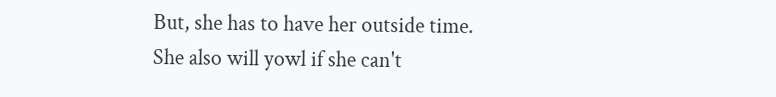But, she has to have her outside time. She also will yowl if she can't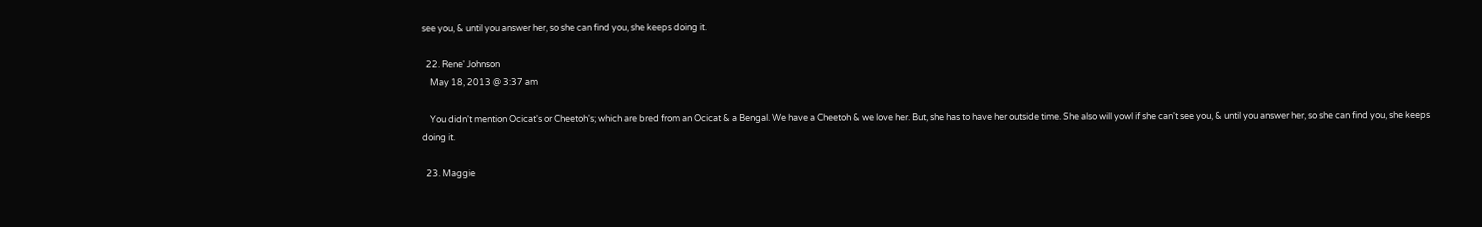see you, & until you answer her, so she can find you, she keeps doing it.

  22. Rene' Johnson
    May 18, 2013 @ 3:37 am

    You didn't mention Ocicat's or Cheetoh's; which are bred from an Ocicat & a Bengal. We have a Cheetoh & we love her. But, she has to have her outside time. She also will yowl if she can't see you, & until you answer her, so she can find you, she keeps doing it.

  23. Maggie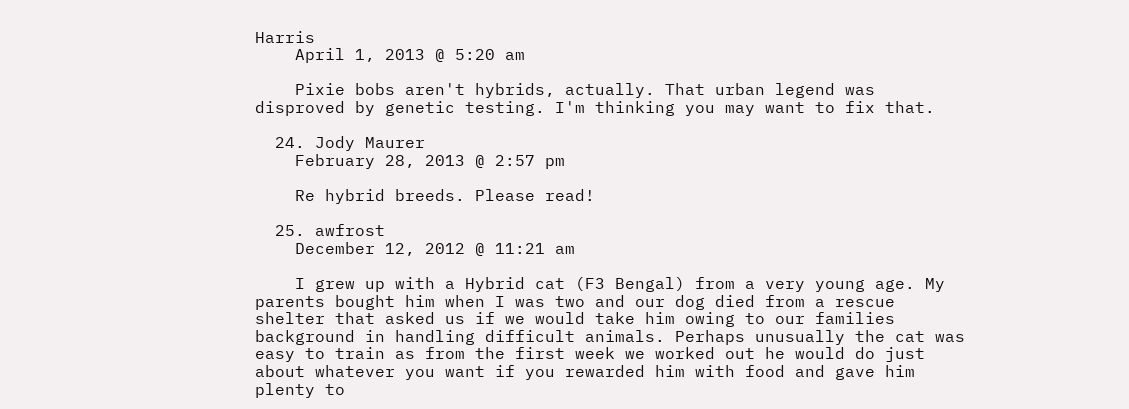Harris
    April 1, 2013 @ 5:20 am

    Pixie bobs aren't hybrids, actually. That urban legend was disproved by genetic testing. I'm thinking you may want to fix that.

  24. Jody Maurer
    February 28, 2013 @ 2:57 pm

    Re hybrid breeds. Please read!

  25. awfrost
    December 12, 2012 @ 11:21 am

    I grew up with a Hybrid cat (F3 Bengal) from a very young age. My parents bought him when I was two and our dog died from a rescue shelter that asked us if we would take him owing to our families background in handling difficult animals. Perhaps unusually the cat was easy to train as from the first week we worked out he would do just about whatever you want if you rewarded him with food and gave him plenty to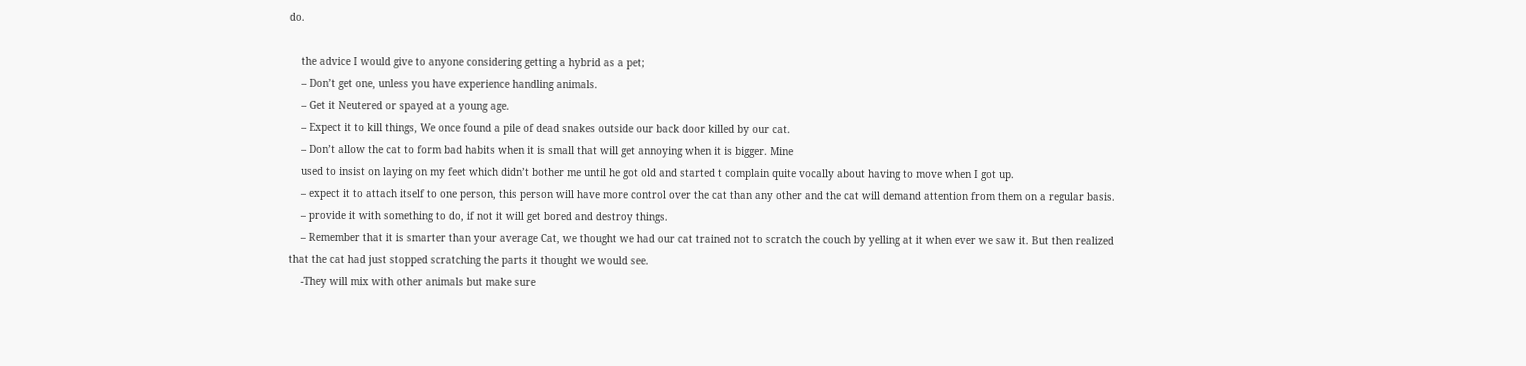do.

    the advice I would give to anyone considering getting a hybrid as a pet;
    – Don’t get one, unless you have experience handling animals.
    – Get it Neutered or spayed at a young age.
    – Expect it to kill things, We once found a pile of dead snakes outside our back door killed by our cat.
    – Don’t allow the cat to form bad habits when it is small that will get annoying when it is bigger. Mine
    used to insist on laying on my feet which didn’t bother me until he got old and started t complain quite vocally about having to move when I got up.
    – expect it to attach itself to one person, this person will have more control over the cat than any other and the cat will demand attention from them on a regular basis.
    – provide it with something to do, if not it will get bored and destroy things.
    – Remember that it is smarter than your average Cat, we thought we had our cat trained not to scratch the couch by yelling at it when ever we saw it. But then realized that the cat had just stopped scratching the parts it thought we would see.
    -They will mix with other animals but make sure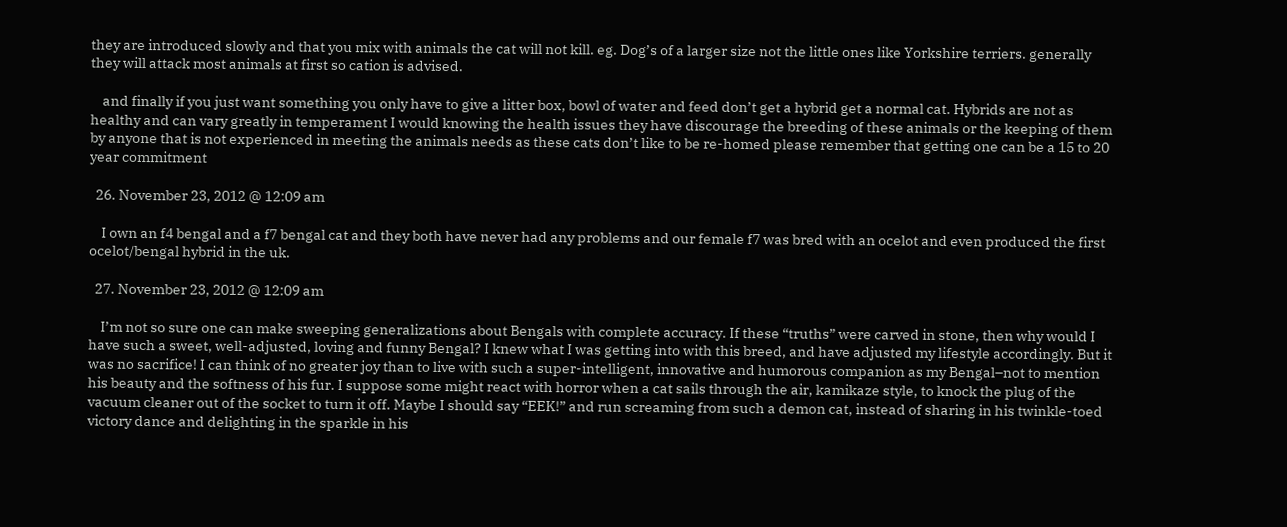they are introduced slowly and that you mix with animals the cat will not kill. eg. Dog’s of a larger size not the little ones like Yorkshire terriers. generally they will attack most animals at first so cation is advised.

    and finally if you just want something you only have to give a litter box, bowl of water and feed don’t get a hybrid get a normal cat. Hybrids are not as healthy and can vary greatly in temperament I would knowing the health issues they have discourage the breeding of these animals or the keeping of them by anyone that is not experienced in meeting the animals needs as these cats don’t like to be re-homed please remember that getting one can be a 15 to 20 year commitment

  26. November 23, 2012 @ 12:09 am

    I own an f4 bengal and a f7 bengal cat and they both have never had any problems and our female f7 was bred with an ocelot and even produced the first ocelot/bengal hybrid in the uk.

  27. November 23, 2012 @ 12:09 am

    I’m not so sure one can make sweeping generalizations about Bengals with complete accuracy. If these “truths” were carved in stone, then why would I have such a sweet, well-adjusted, loving and funny Bengal? I knew what I was getting into with this breed, and have adjusted my lifestyle accordingly. But it was no sacrifice! I can think of no greater joy than to live with such a super-intelligent, innovative and humorous companion as my Bengal–not to mention his beauty and the softness of his fur. I suppose some might react with horror when a cat sails through the air, kamikaze style, to knock the plug of the vacuum cleaner out of the socket to turn it off. Maybe I should say “EEK!” and run screaming from such a demon cat, instead of sharing in his twinkle-toed victory dance and delighting in the sparkle in his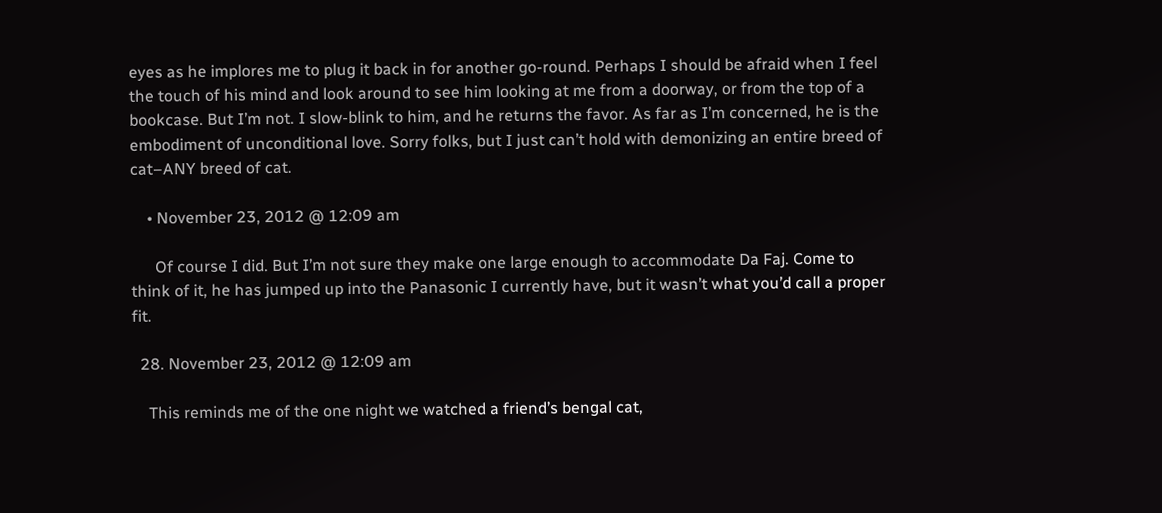eyes as he implores me to plug it back in for another go-round. Perhaps I should be afraid when I feel the touch of his mind and look around to see him looking at me from a doorway, or from the top of a bookcase. But I’m not. I slow-blink to him, and he returns the favor. As far as I’m concerned, he is the embodiment of unconditional love. Sorry folks, but I just can’t hold with demonizing an entire breed of cat–ANY breed of cat.

    • November 23, 2012 @ 12:09 am

      Of course I did. But I’m not sure they make one large enough to accommodate Da Faj. Come to think of it, he has jumped up into the Panasonic I currently have, but it wasn’t what you’d call a proper fit.

  28. November 23, 2012 @ 12:09 am

    This reminds me of the one night we watched a friend’s bengal cat,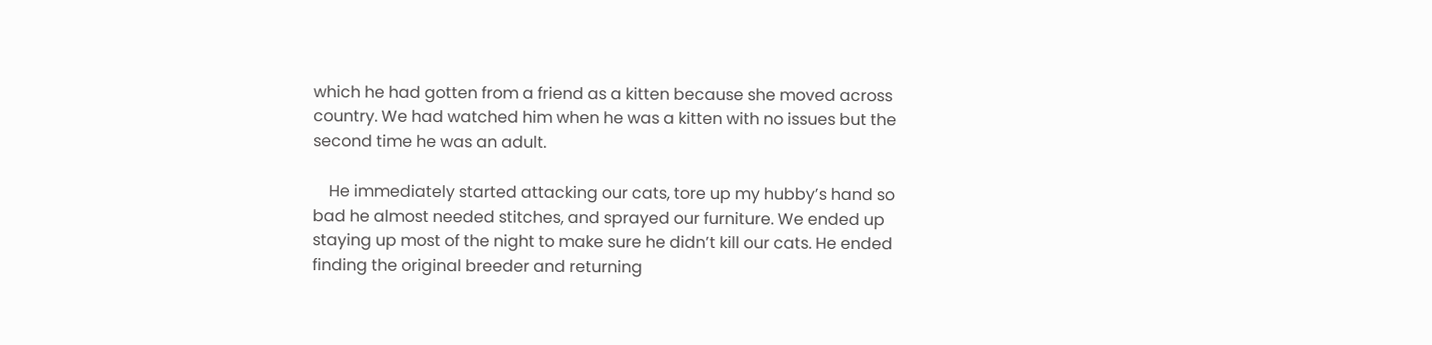which he had gotten from a friend as a kitten because she moved across country. We had watched him when he was a kitten with no issues but the second time he was an adult.

    He immediately started attacking our cats, tore up my hubby’s hand so bad he almost needed stitches, and sprayed our furniture. We ended up staying up most of the night to make sure he didn’t kill our cats. He ended finding the original breeder and returning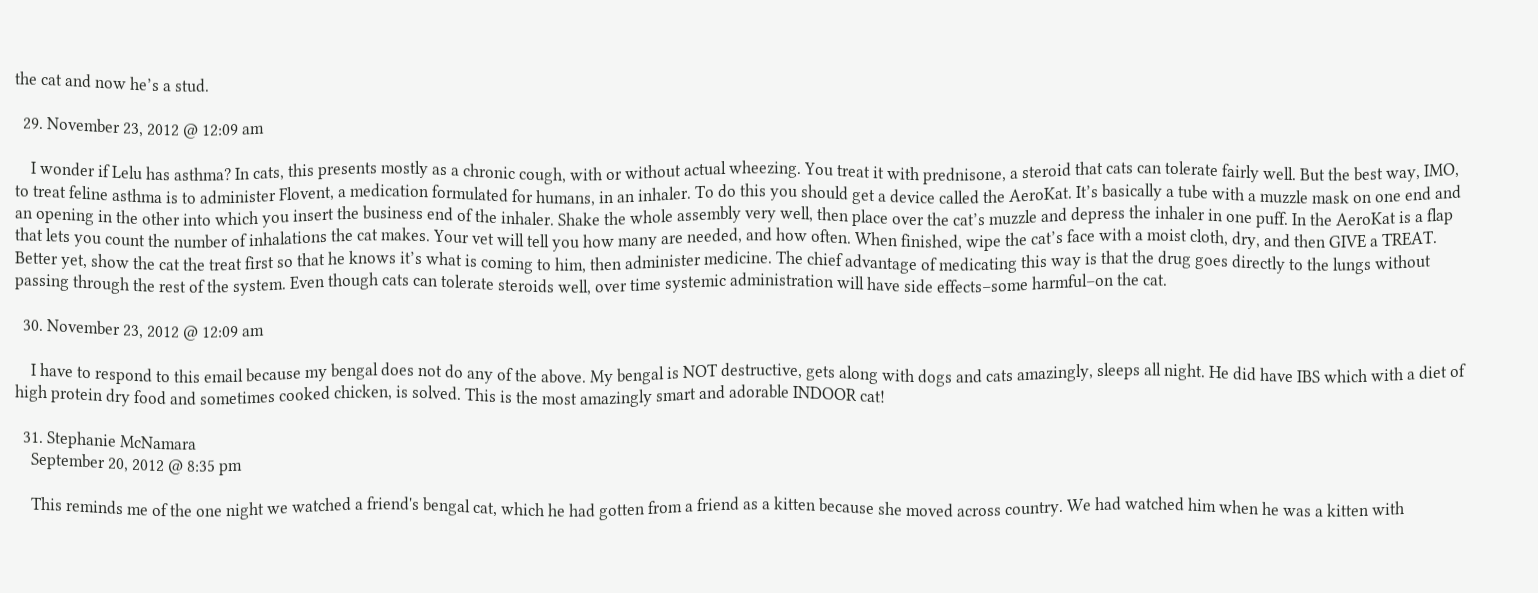the cat and now he’s a stud.

  29. November 23, 2012 @ 12:09 am

    I wonder if Lelu has asthma? In cats, this presents mostly as a chronic cough, with or without actual wheezing. You treat it with prednisone, a steroid that cats can tolerate fairly well. But the best way, IMO, to treat feline asthma is to administer Flovent, a medication formulated for humans, in an inhaler. To do this you should get a device called the AeroKat. It’s basically a tube with a muzzle mask on one end and an opening in the other into which you insert the business end of the inhaler. Shake the whole assembly very well, then place over the cat’s muzzle and depress the inhaler in one puff. In the AeroKat is a flap that lets you count the number of inhalations the cat makes. Your vet will tell you how many are needed, and how often. When finished, wipe the cat’s face with a moist cloth, dry, and then GIVE a TREAT. Better yet, show the cat the treat first so that he knows it’s what is coming to him, then administer medicine. The chief advantage of medicating this way is that the drug goes directly to the lungs without passing through the rest of the system. Even though cats can tolerate steroids well, over time systemic administration will have side effects–some harmful–on the cat.

  30. November 23, 2012 @ 12:09 am

    I have to respond to this email because my bengal does not do any of the above. My bengal is NOT destructive, gets along with dogs and cats amazingly, sleeps all night. He did have IBS which with a diet of high protein dry food and sometimes cooked chicken, is solved. This is the most amazingly smart and adorable INDOOR cat!

  31. Stephanie McNamara
    September 20, 2012 @ 8:35 pm

    This reminds me of the one night we watched a friend's bengal cat, which he had gotten from a friend as a kitten because she moved across country. We had watched him when he was a kitten with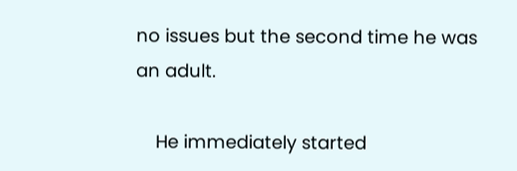no issues but the second time he was an adult.

    He immediately started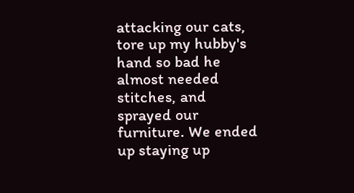attacking our cats, tore up my hubby's hand so bad he almost needed stitches, and sprayed our furniture. We ended up staying up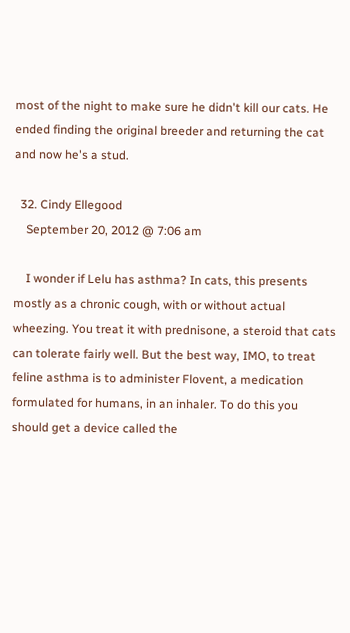most of the night to make sure he didn't kill our cats. He ended finding the original breeder and returning the cat and now he's a stud.

  32. Cindy Ellegood
    September 20, 2012 @ 7:06 am

    I wonder if Lelu has asthma? In cats, this presents mostly as a chronic cough, with or without actual wheezing. You treat it with prednisone, a steroid that cats can tolerate fairly well. But the best way, IMO, to treat feline asthma is to administer Flovent, a medication formulated for humans, in an inhaler. To do this you should get a device called the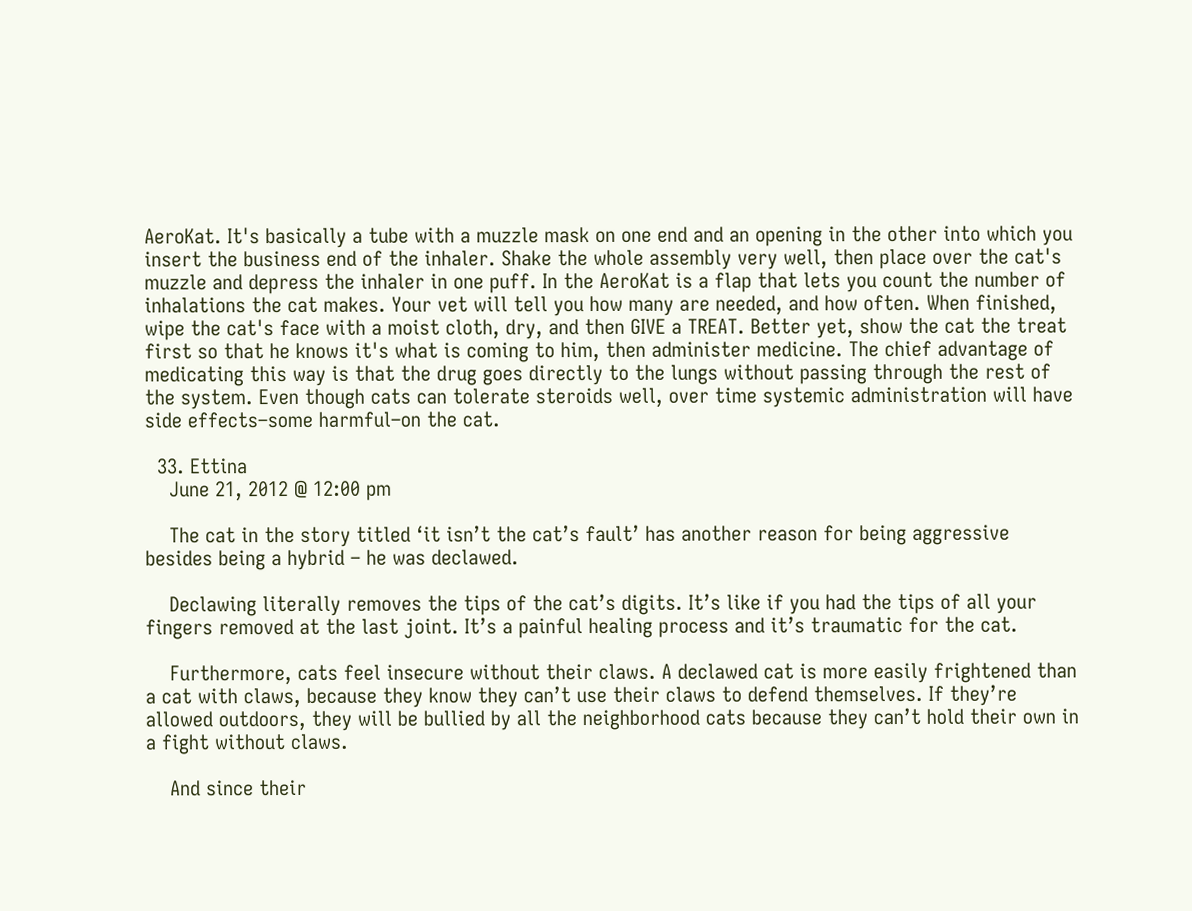AeroKat. It's basically a tube with a muzzle mask on one end and an opening in the other into which you insert the business end of the inhaler. Shake the whole assembly very well, then place over the cat's muzzle and depress the inhaler in one puff. In the AeroKat is a flap that lets you count the number of inhalations the cat makes. Your vet will tell you how many are needed, and how often. When finished, wipe the cat's face with a moist cloth, dry, and then GIVE a TREAT. Better yet, show the cat the treat first so that he knows it's what is coming to him, then administer medicine. The chief advantage of medicating this way is that the drug goes directly to the lungs without passing through the rest of the system. Even though cats can tolerate steroids well, over time systemic administration will have side effects–some harmful–on the cat.

  33. Ettina
    June 21, 2012 @ 12:00 pm

    The cat in the story titled ‘it isn’t the cat’s fault’ has another reason for being aggressive besides being a hybrid – he was declawed.

    Declawing literally removes the tips of the cat’s digits. It’s like if you had the tips of all your fingers removed at the last joint. It’s a painful healing process and it’s traumatic for the cat.

    Furthermore, cats feel insecure without their claws. A declawed cat is more easily frightened than a cat with claws, because they know they can’t use their claws to defend themselves. If they’re allowed outdoors, they will be bullied by all the neighborhood cats because they can’t hold their own in a fight without claws.

    And since their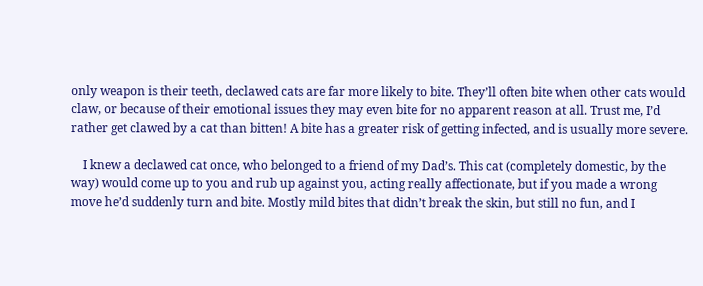only weapon is their teeth, declawed cats are far more likely to bite. They’ll often bite when other cats would claw, or because of their emotional issues they may even bite for no apparent reason at all. Trust me, I’d rather get clawed by a cat than bitten! A bite has a greater risk of getting infected, and is usually more severe.

    I knew a declawed cat once, who belonged to a friend of my Dad’s. This cat (completely domestic, by the way) would come up to you and rub up against you, acting really affectionate, but if you made a wrong move he’d suddenly turn and bite. Mostly mild bites that didn’t break the skin, but still no fun, and I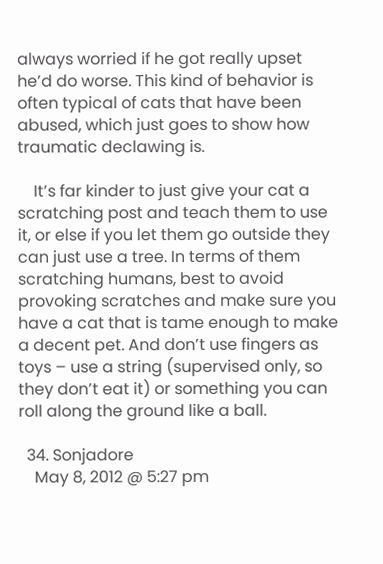always worried if he got really upset he’d do worse. This kind of behavior is often typical of cats that have been abused, which just goes to show how traumatic declawing is.

    It’s far kinder to just give your cat a scratching post and teach them to use it, or else if you let them go outside they can just use a tree. In terms of them scratching humans, best to avoid provoking scratches and make sure you have a cat that is tame enough to make a decent pet. And don’t use fingers as toys – use a string (supervised only, so they don’t eat it) or something you can roll along the ground like a ball.

  34. Sonjadore
    May 8, 2012 @ 5:27 pm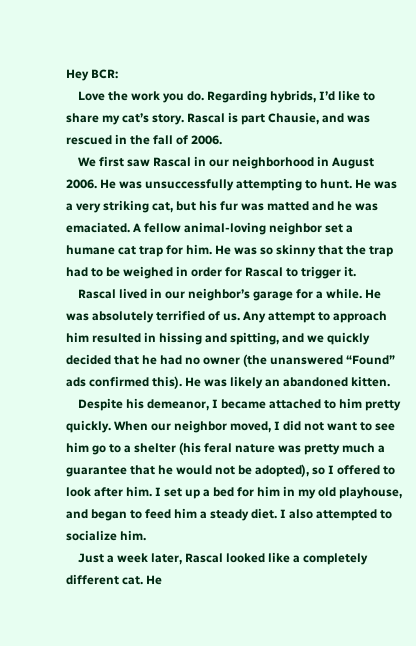Hey BCR:
    Love the work you do. Regarding hybrids, I’d like to share my cat’s story. Rascal is part Chausie, and was rescued in the fall of 2006.
    We first saw Rascal in our neighborhood in August 2006. He was unsuccessfully attempting to hunt. He was a very striking cat, but his fur was matted and he was emaciated. A fellow animal-loving neighbor set a humane cat trap for him. He was so skinny that the trap had to be weighed in order for Rascal to trigger it.
    Rascal lived in our neighbor’s garage for a while. He was absolutely terrified of us. Any attempt to approach him resulted in hissing and spitting, and we quickly decided that he had no owner (the unanswered “Found” ads confirmed this). He was likely an abandoned kitten.
    Despite his demeanor, I became attached to him pretty quickly. When our neighbor moved, I did not want to see him go to a shelter (his feral nature was pretty much a guarantee that he would not be adopted), so I offered to look after him. I set up a bed for him in my old playhouse, and began to feed him a steady diet. I also attempted to socialize him.
    Just a week later, Rascal looked like a completely different cat. He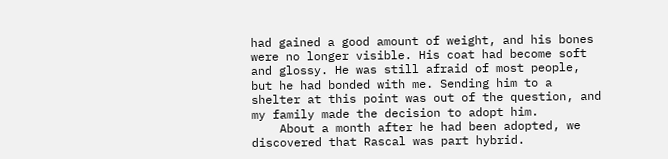had gained a good amount of weight, and his bones were no longer visible. His coat had become soft and glossy. He was still afraid of most people, but he had bonded with me. Sending him to a shelter at this point was out of the question, and my family made the decision to adopt him.
    About a month after he had been adopted, we discovered that Rascal was part hybrid.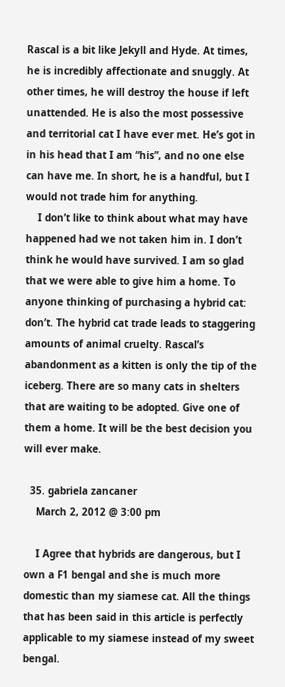Rascal is a bit like Jekyll and Hyde. At times, he is incredibly affectionate and snuggly. At other times, he will destroy the house if left unattended. He is also the most possessive and territorial cat I have ever met. He’s got in in his head that I am “his”, and no one else can have me. In short, he is a handful, but I would not trade him for anything.
    I don’t like to think about what may have happened had we not taken him in. I don’t think he would have survived. I am so glad that we were able to give him a home. To anyone thinking of purchasing a hybrid cat: don’t. The hybrid cat trade leads to staggering amounts of animal cruelty. Rascal’s abandonment as a kitten is only the tip of the iceberg. There are so many cats in shelters that are waiting to be adopted. Give one of them a home. It will be the best decision you will ever make.

  35. gabriela zancaner
    March 2, 2012 @ 3:00 pm

    I Agree that hybrids are dangerous, but I own a F1 bengal and she is much more domestic than my siamese cat. All the things that has been said in this article is perfectly applicable to my siamese instead of my sweet bengal.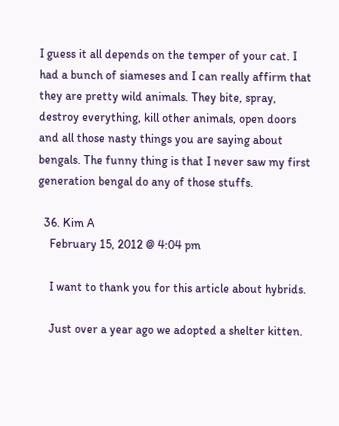I guess it all depends on the temper of your cat. I had a bunch of siameses and I can really affirm that they are pretty wild animals. They bite, spray, destroy everything, kill other animals, open doors and all those nasty things you are saying about bengals. The funny thing is that I never saw my first generation bengal do any of those stuffs.

  36. Kim A
    February 15, 2012 @ 4:04 pm

    I want to thank you for this article about hybrids.

    Just over a year ago we adopted a shelter kitten.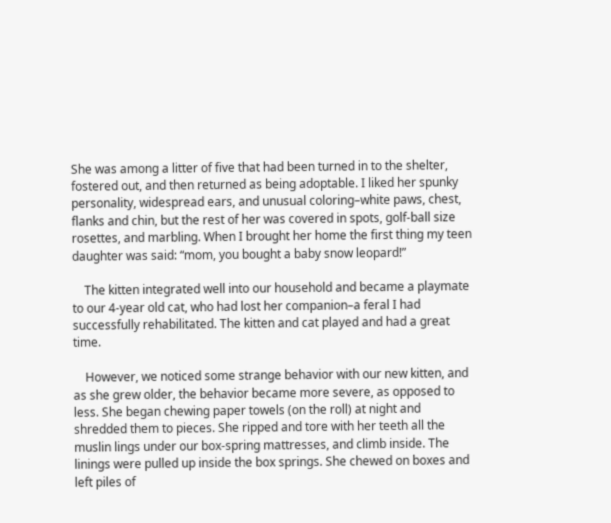She was among a litter of five that had been turned in to the shelter, fostered out, and then returned as being adoptable. I liked her spunky personality, widespread ears, and unusual coloring–white paws, chest, flanks and chin, but the rest of her was covered in spots, golf-ball size rosettes, and marbling. When I brought her home the first thing my teen daughter was said: “mom, you bought a baby snow leopard!”

    The kitten integrated well into our household and became a playmate to our 4-year old cat, who had lost her companion–a feral I had successfully rehabilitated. The kitten and cat played and had a great time.

    However, we noticed some strange behavior with our new kitten, and as she grew older, the behavior became more severe, as opposed to less. She began chewing paper towels (on the roll) at night and shredded them to pieces. She ripped and tore with her teeth all the muslin lings under our box-spring mattresses, and climb inside. The linings were pulled up inside the box springs. She chewed on boxes and left piles of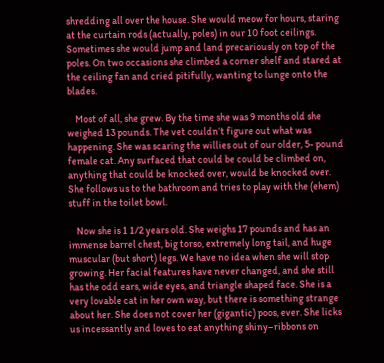shredding all over the house. She would meow for hours, staring at the curtain rods (actually, poles) in our 10 foot ceilings. Sometimes she would jump and land precariously on top of the poles. On two occasions she climbed a corner shelf and stared at the ceiling fan and cried pitifully, wanting to lunge onto the blades.

    Most of all, she grew. By the time she was 9 months old she weighed 13 pounds. The vet couldn’t figure out what was happening. She was scaring the willies out of our older, 5- pound female cat. Any surfaced that could be could be climbed on, anything that could be knocked over, would be knocked over. She follows us to the bathroom and tries to play with the (ehem) stuff in the toilet bowl.

    Now she is 1 1/2 years old. She weighs 17 pounds and has an immense barrel chest, big torso, extremely long tail, and huge muscular (but short) legs. We have no idea when she will stop growing. Her facial features have never changed, and she still has the odd ears, wide eyes, and triangle shaped face. She is a very lovable cat in her own way, but there is something strange about her. She does not cover her (gigantic) poos, ever. She licks us incessantly and loves to eat anything shiny–ribbons on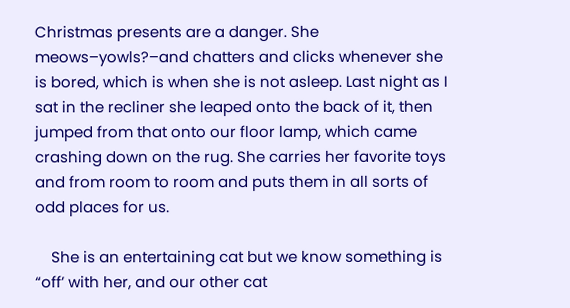Christmas presents are a danger. She meows–yowls?–and chatters and clicks whenever she is bored, which is when she is not asleep. Last night as I sat in the recliner she leaped onto the back of it, then jumped from that onto our floor lamp, which came crashing down on the rug. She carries her favorite toys and from room to room and puts them in all sorts of odd places for us.

    She is an entertaining cat but we know something is “off’ with her, and our other cat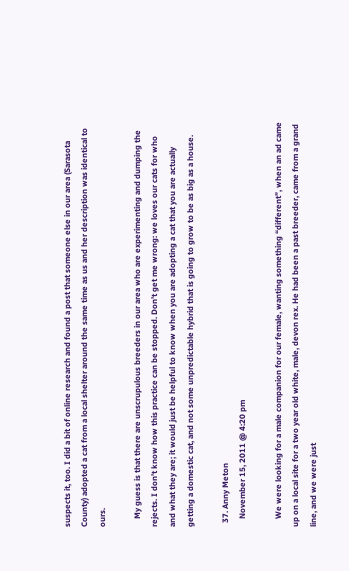suspects it, too. I did a bit of online research and found a post that someone else in our area (Sarasota County) adopted a cat from a local shelter around the same time as us and her description was identical to ours.

    My guess is that there are unscrupulous breeders in our area who are experimenting and dumping the rejects. I don’t know how this practice can be stopped. Don’t get me wrong: we loves our cats for who and what they are; it would just be helpful to know when you are adopting a cat that you are actually getting a domestic cat, and not some unpredictable hybrid that is going to grow to be as big as a house.

  37. Anny Meton
    November 15, 2011 @ 4:20 pm

    We were looking for a male companion for our female, wanting something “different”, when an ad came up on a local site for a two year old white, male, devon rex. He had been a past breeder, came from a grand line, and we were just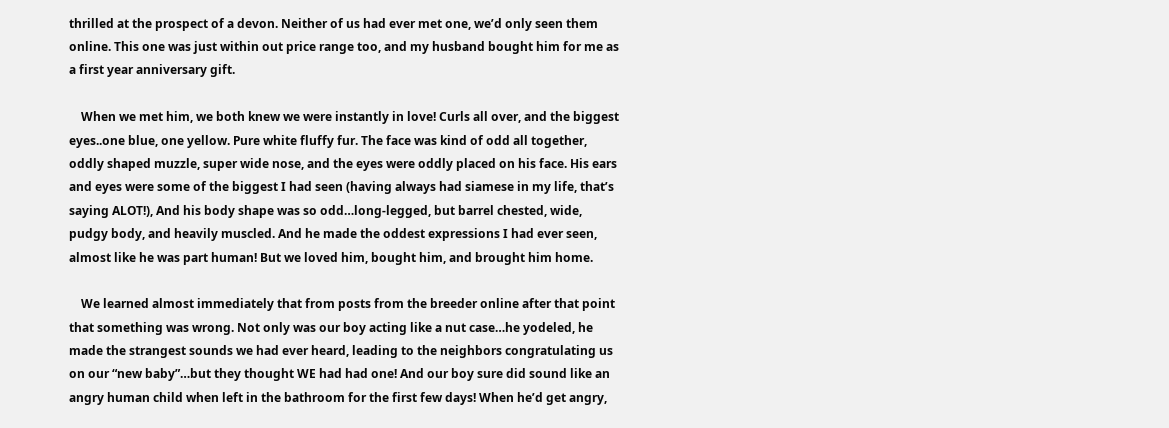thrilled at the prospect of a devon. Neither of us had ever met one, we’d only seen them online. This one was just within out price range too, and my husband bought him for me as a first year anniversary gift.

    When we met him, we both knew we were instantly in love! Curls all over, and the biggest eyes..one blue, one yellow. Pure white fluffy fur. The face was kind of odd all together, oddly shaped muzzle, super wide nose, and the eyes were oddly placed on his face. His ears and eyes were some of the biggest I had seen (having always had siamese in my life, that’s saying ALOT!), And his body shape was so odd…long-legged, but barrel chested, wide, pudgy body, and heavily muscled. And he made the oddest expressions I had ever seen, almost like he was part human! But we loved him, bought him, and brought him home.

    We learned almost immediately that from posts from the breeder online after that point that something was wrong. Not only was our boy acting like a nut case…he yodeled, he made the strangest sounds we had ever heard, leading to the neighbors congratulating us on our “new baby”…but they thought WE had had one! And our boy sure did sound like an angry human child when left in the bathroom for the first few days! When he’d get angry,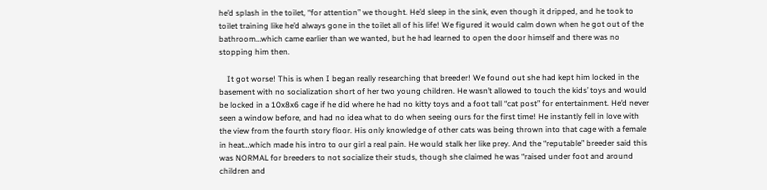he’d splash in the toilet, “for attention” we thought. He’d sleep in the sink, even though it dripped, and he took to toilet training like he’d always gone in the toilet all of his life! We figured it would calm down when he got out of the bathroom…which came earlier than we wanted, but he had learned to open the door himself and there was no stopping him then.

    It got worse! This is when I began really researching that breeder! We found out she had kept him locked in the basement with no socialization short of her two young children. He wasn’t allowed to touch the kids’ toys and would be locked in a 10x8x6 cage if he did where he had no kitty toys and a foot tall “cat post” for entertainment. He’d never seen a window before, and had no idea what to do when seeing ours for the first time! He instantly fell in love with the view from the fourth story floor. His only knowledge of other cats was being thrown into that cage with a female in heat…which made his intro to our girl a real pain. He would stalk her like prey. And the “reputable” breeder said this was NORMAL for breeders to not socialize their studs, though she claimed he was “raised under foot and around children and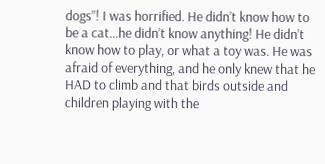dogs”! I was horrified. He didn’t know how to be a cat…he didn’t know anything! He didn’t know how to play, or what a toy was. He was afraid of everything, and he only knew that he HAD to climb and that birds outside and children playing with the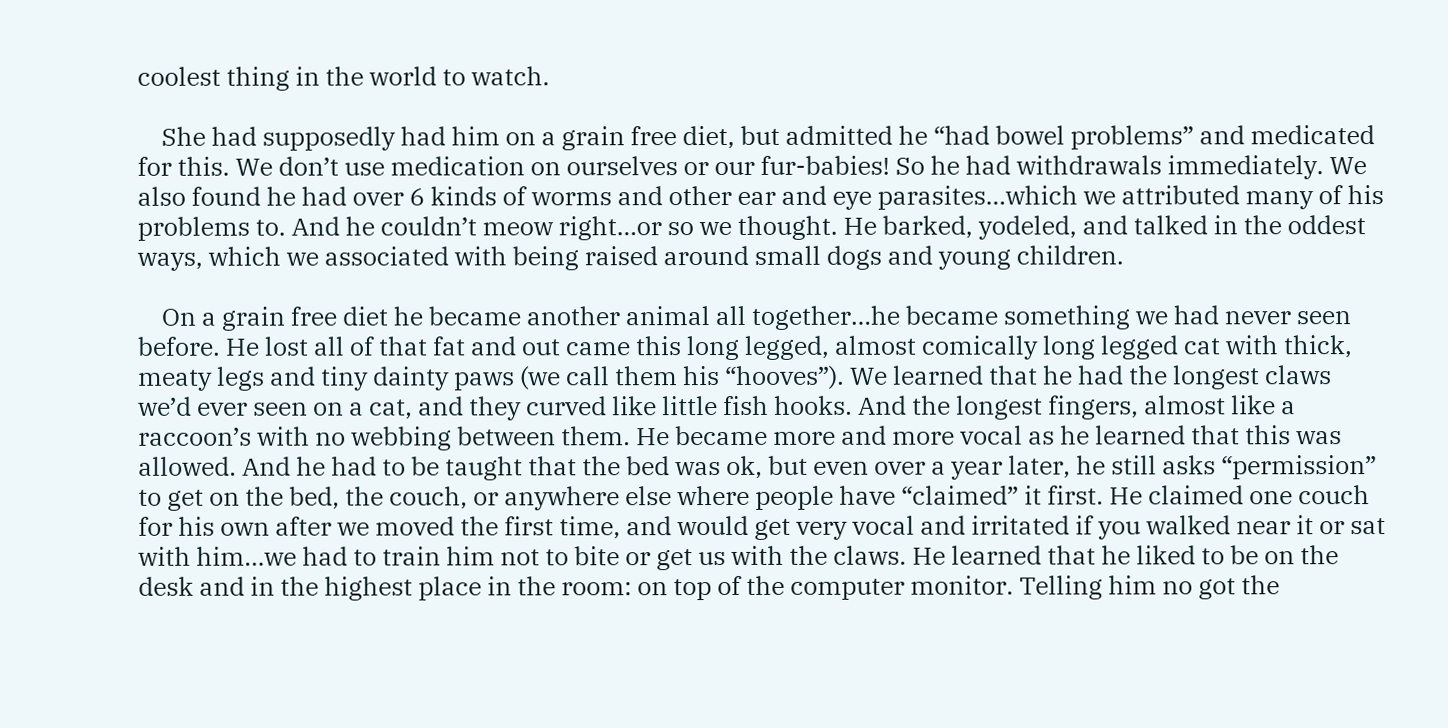coolest thing in the world to watch.

    She had supposedly had him on a grain free diet, but admitted he “had bowel problems” and medicated for this. We don’t use medication on ourselves or our fur-babies! So he had withdrawals immediately. We also found he had over 6 kinds of worms and other ear and eye parasites…which we attributed many of his problems to. And he couldn’t meow right…or so we thought. He barked, yodeled, and talked in the oddest ways, which we associated with being raised around small dogs and young children.

    On a grain free diet he became another animal all together…he became something we had never seen before. He lost all of that fat and out came this long legged, almost comically long legged cat with thick, meaty legs and tiny dainty paws (we call them his “hooves”). We learned that he had the longest claws we’d ever seen on a cat, and they curved like little fish hooks. And the longest fingers, almost like a raccoon’s with no webbing between them. He became more and more vocal as he learned that this was allowed. And he had to be taught that the bed was ok, but even over a year later, he still asks “permission” to get on the bed, the couch, or anywhere else where people have “claimed” it first. He claimed one couch for his own after we moved the first time, and would get very vocal and irritated if you walked near it or sat with him…we had to train him not to bite or get us with the claws. He learned that he liked to be on the desk and in the highest place in the room: on top of the computer monitor. Telling him no got the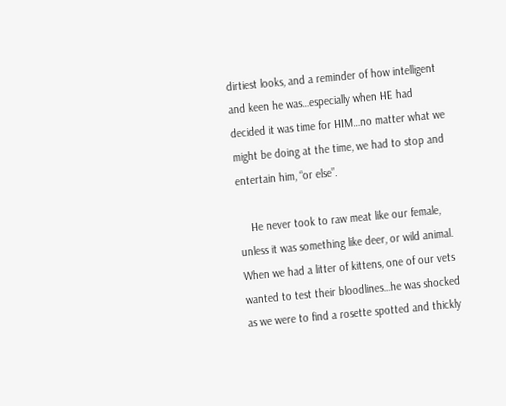dirtiest looks, and a reminder of how intelligent and keen he was…especially when HE had decided it was time for HIM…no matter what we might be doing at the time, we had to stop and entertain him, “or else”.

    He never took to raw meat like our female, unless it was something like deer, or wild animal. When we had a litter of kittens, one of our vets wanted to test their bloodlines…he was shocked as we were to find a rosette spotted and thickly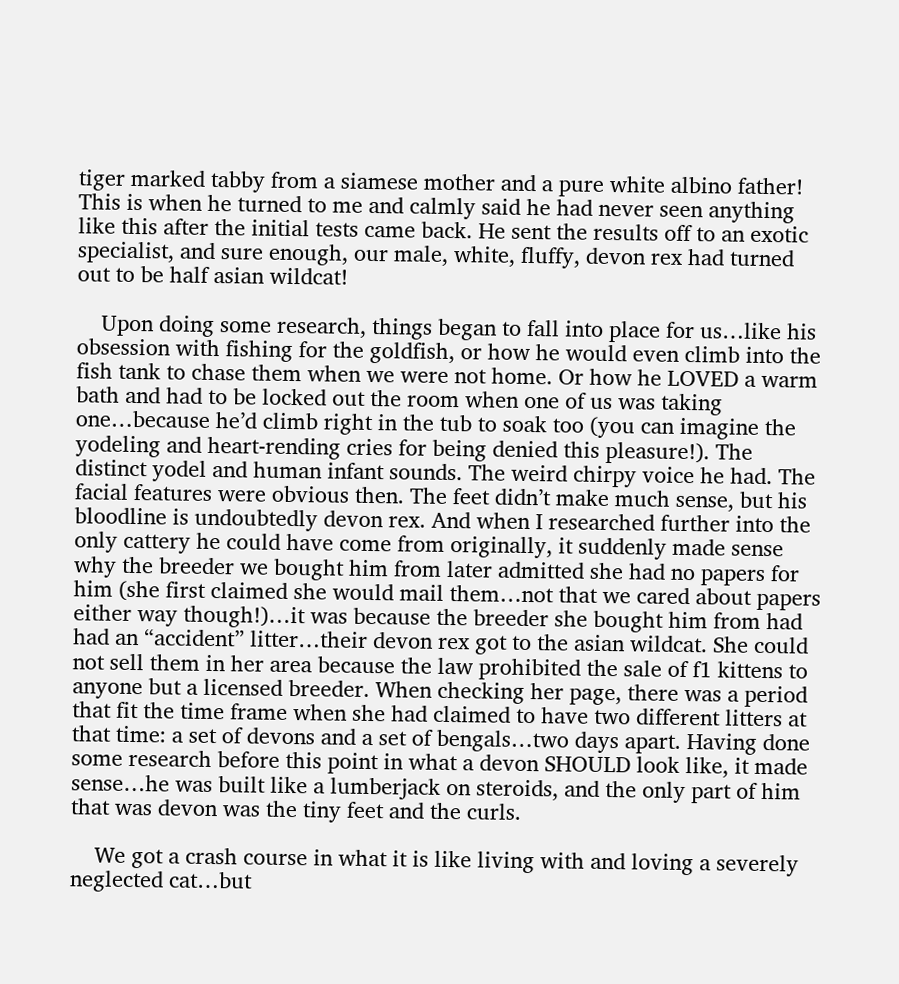tiger marked tabby from a siamese mother and a pure white albino father! This is when he turned to me and calmly said he had never seen anything like this after the initial tests came back. He sent the results off to an exotic specialist, and sure enough, our male, white, fluffy, devon rex had turned out to be half asian wildcat!

    Upon doing some research, things began to fall into place for us…like his obsession with fishing for the goldfish, or how he would even climb into the fish tank to chase them when we were not home. Or how he LOVED a warm bath and had to be locked out the room when one of us was taking one…because he’d climb right in the tub to soak too (you can imagine the yodeling and heart-rending cries for being denied this pleasure!). The distinct yodel and human infant sounds. The weird chirpy voice he had. The facial features were obvious then. The feet didn’t make much sense, but his bloodline is undoubtedly devon rex. And when I researched further into the only cattery he could have come from originally, it suddenly made sense why the breeder we bought him from later admitted she had no papers for him (she first claimed she would mail them…not that we cared about papers either way though!)…it was because the breeder she bought him from had had an “accident” litter…their devon rex got to the asian wildcat. She could not sell them in her area because the law prohibited the sale of f1 kittens to anyone but a licensed breeder. When checking her page, there was a period that fit the time frame when she had claimed to have two different litters at that time: a set of devons and a set of bengals…two days apart. Having done some research before this point in what a devon SHOULD look like, it made sense…he was built like a lumberjack on steroids, and the only part of him that was devon was the tiny feet and the curls.

    We got a crash course in what it is like living with and loving a severely neglected cat…but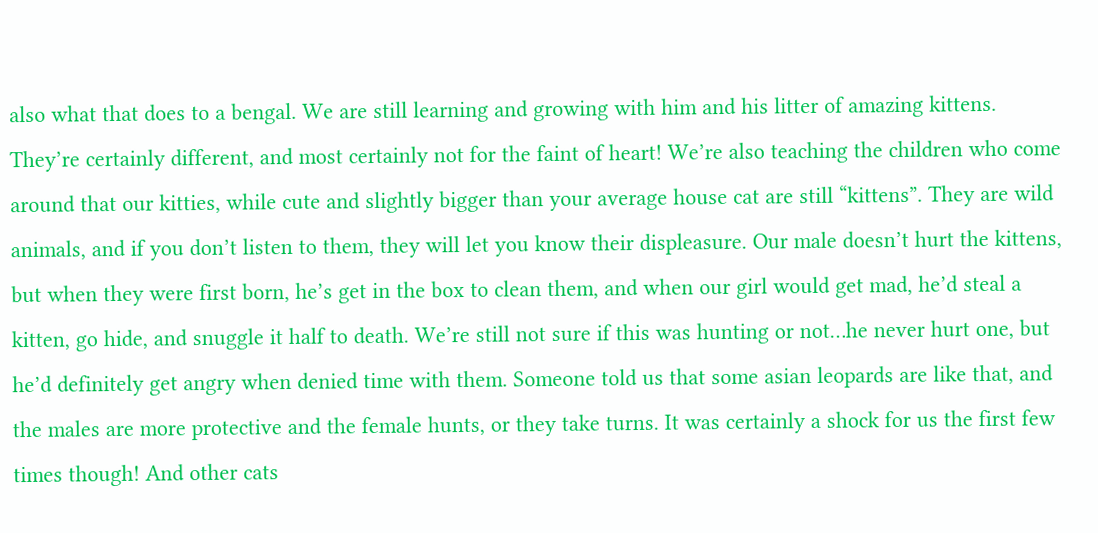also what that does to a bengal. We are still learning and growing with him and his litter of amazing kittens. They’re certainly different, and most certainly not for the faint of heart! We’re also teaching the children who come around that our kitties, while cute and slightly bigger than your average house cat are still “kittens”. They are wild animals, and if you don’t listen to them, they will let you know their displeasure. Our male doesn’t hurt the kittens, but when they were first born, he’s get in the box to clean them, and when our girl would get mad, he’d steal a kitten, go hide, and snuggle it half to death. We’re still not sure if this was hunting or not…he never hurt one, but he’d definitely get angry when denied time with them. Someone told us that some asian leopards are like that, and the males are more protective and the female hunts, or they take turns. It was certainly a shock for us the first few times though! And other cats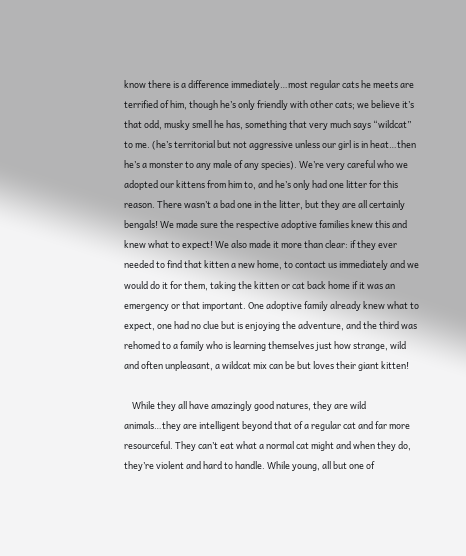know there is a difference immediately…most regular cats he meets are terrified of him, though he’s only friendly with other cats; we believe it’s that odd, musky smell he has, something that very much says “wildcat” to me. (he’s territorial but not aggressive unless our girl is in heat…then he’s a monster to any male of any species). We’re very careful who we adopted our kittens from him to, and he’s only had one litter for this reason. There wasn’t a bad one in the litter, but they are all certainly bengals! We made sure the respective adoptive families knew this and knew what to expect! We also made it more than clear: if they ever needed to find that kitten a new home, to contact us immediately and we would do it for them, taking the kitten or cat back home if it was an emergency or that important. One adoptive family already knew what to expect, one had no clue but is enjoying the adventure, and the third was rehomed to a family who is learning themselves just how strange, wild and often unpleasant, a wildcat mix can be but loves their giant kitten!

    While they all have amazingly good natures, they are wild animals…they are intelligent beyond that of a regular cat and far more resourceful. They can’t eat what a normal cat might and when they do, they’re violent and hard to handle. While young, all but one of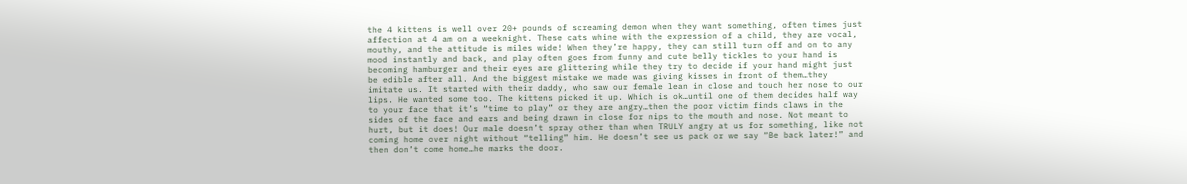the 4 kittens is well over 20+ pounds of screaming demon when they want something, often times just affection at 4 am on a weeknight. These cats whine with the expression of a child, they are vocal, mouthy, and the attitude is miles wide! When they’re happy, they can still turn off and on to any mood instantly and back, and play often goes from funny and cute belly tickles to your hand is becoming hamburger and their eyes are glittering while they try to decide if your hand might just be edible after all. And the biggest mistake we made was giving kisses in front of them…they imitate us. It started with their daddy, who saw our female lean in close and touch her nose to our lips. He wanted some too. The kittens picked it up. Which is ok…until one of them decides half way to your face that it’s “time to play” or they are angry…then the poor victim finds claws in the sides of the face and ears and being drawn in close for nips to the mouth and nose. Not meant to hurt, but it does! Our male doesn’t spray other than when TRULY angry at us for something, like not coming home over night without “telling” him. He doesn’t see us pack or we say “Be back later!” and then don’t come home…he marks the door.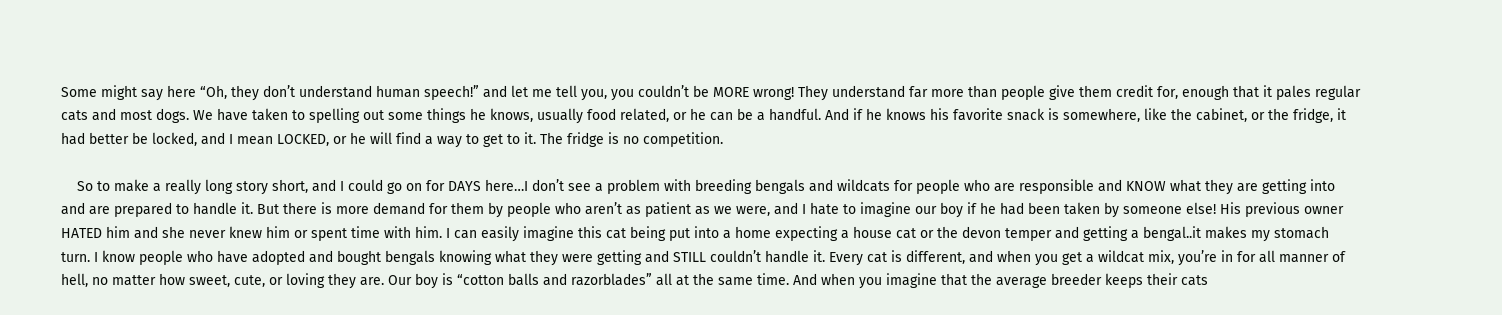Some might say here “Oh, they don’t understand human speech!” and let me tell you, you couldn’t be MORE wrong! They understand far more than people give them credit for, enough that it pales regular cats and most dogs. We have taken to spelling out some things he knows, usually food related, or he can be a handful. And if he knows his favorite snack is somewhere, like the cabinet, or the fridge, it had better be locked, and I mean LOCKED, or he will find a way to get to it. The fridge is no competition.

    So to make a really long story short, and I could go on for DAYS here…I don’t see a problem with breeding bengals and wildcats for people who are responsible and KNOW what they are getting into and are prepared to handle it. But there is more demand for them by people who aren’t as patient as we were, and I hate to imagine our boy if he had been taken by someone else! His previous owner HATED him and she never knew him or spent time with him. I can easily imagine this cat being put into a home expecting a house cat or the devon temper and getting a bengal..it makes my stomach turn. I know people who have adopted and bought bengals knowing what they were getting and STILL couldn’t handle it. Every cat is different, and when you get a wildcat mix, you’re in for all manner of hell, no matter how sweet, cute, or loving they are. Our boy is “cotton balls and razorblades” all at the same time. And when you imagine that the average breeder keeps their cats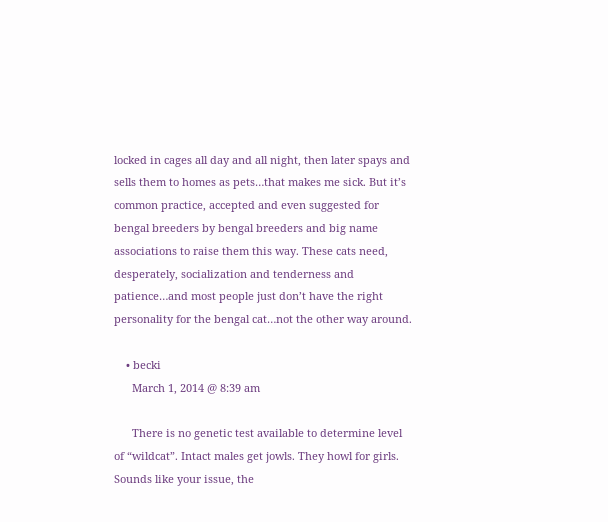locked in cages all day and all night, then later spays and sells them to homes as pets…that makes me sick. But it’s common practice, accepted and even suggested for bengal breeders by bengal breeders and big name associations to raise them this way. These cats need, desperately, socialization and tenderness and patience…and most people just don’t have the right personality for the bengal cat…not the other way around.

    • becki
      March 1, 2014 @ 8:39 am

      There is no genetic test available to determine level of “wildcat”. Intact males get jowls. They howl for girls. Sounds like your issue, the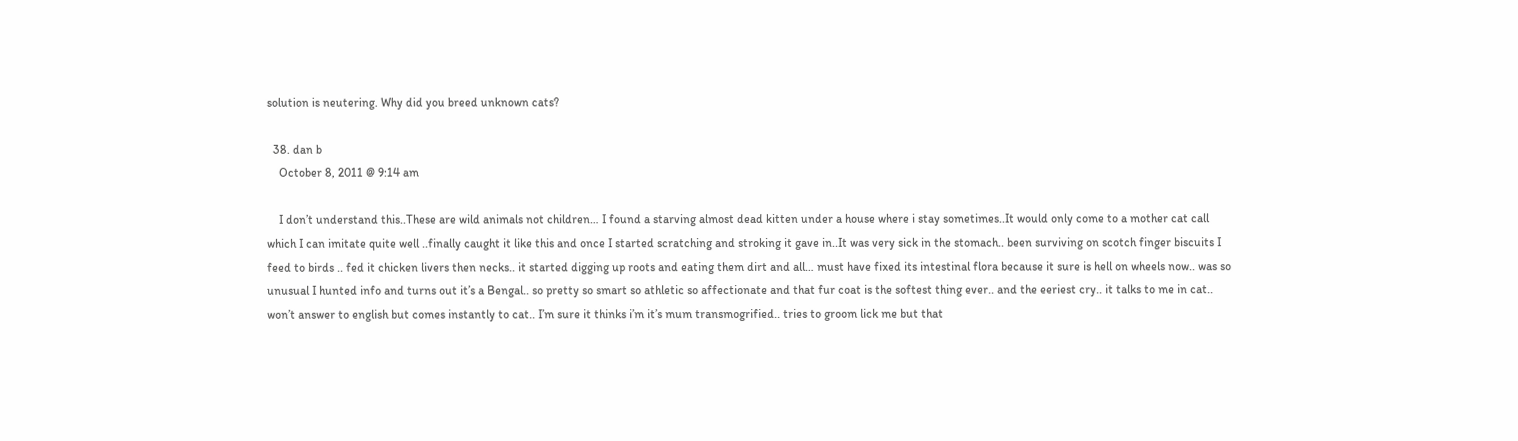solution is neutering. Why did you breed unknown cats?

  38. dan b
    October 8, 2011 @ 9:14 am

    I don’t understand this..These are wild animals not children… I found a starving almost dead kitten under a house where i stay sometimes..It would only come to a mother cat call which I can imitate quite well ..finally caught it like this and once I started scratching and stroking it gave in..It was very sick in the stomach.. been surviving on scotch finger biscuits I feed to birds .. fed it chicken livers then necks.. it started digging up roots and eating them dirt and all… must have fixed its intestinal flora because it sure is hell on wheels now.. was so unusual I hunted info and turns out it’s a Bengal.. so pretty so smart so athletic so affectionate and that fur coat is the softest thing ever.. and the eeriest cry.. it talks to me in cat.. won’t answer to english but comes instantly to cat.. I’m sure it thinks i’m it’s mum transmogrified.. tries to groom lick me but that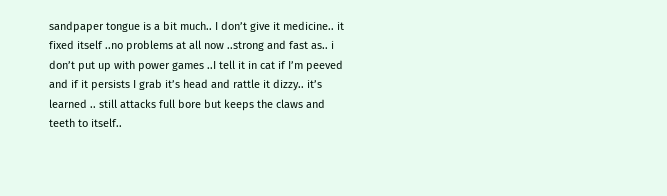sandpaper tongue is a bit much.. I don’t give it medicine.. it fixed itself ..no problems at all now ..strong and fast as.. i don’t put up with power games ..I tell it in cat if I’m peeved and if it persists I grab it’s head and rattle it dizzy.. it’s learned .. still attacks full bore but keeps the claws and teeth to itself..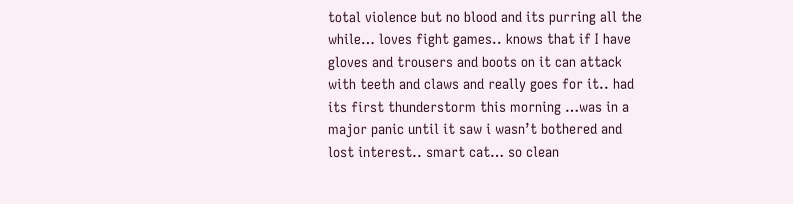total violence but no blood and its purring all the while… loves fight games.. knows that if I have gloves and trousers and boots on it can attack with teeth and claws and really goes for it.. had its first thunderstorm this morning …was in a major panic until it saw i wasn’t bothered and lost interest.. smart cat… so clean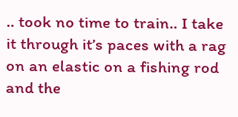.. took no time to train.. I take it through it’s paces with a rag on an elastic on a fishing rod and the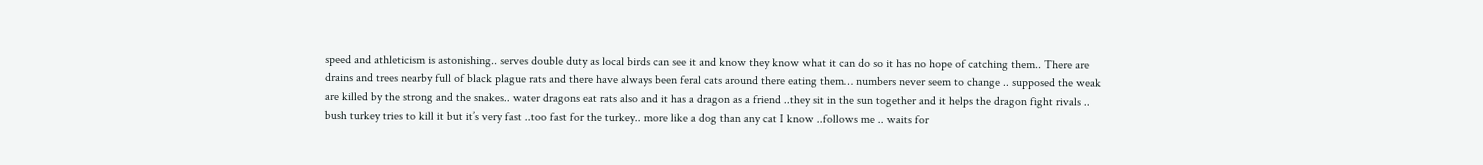speed and athleticism is astonishing.. serves double duty as local birds can see it and know they know what it can do so it has no hope of catching them.. There are drains and trees nearby full of black plague rats and there have always been feral cats around there eating them… numbers never seem to change .. supposed the weak are killed by the strong and the snakes.. water dragons eat rats also and it has a dragon as a friend ..they sit in the sun together and it helps the dragon fight rivals .. bush turkey tries to kill it but it’s very fast ..too fast for the turkey.. more like a dog than any cat I know ..follows me .. waits for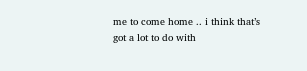me to come home .. i think that’s got a lot to do with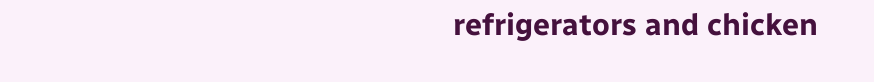refrigerators and chicken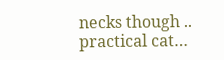necks though .. practical cat…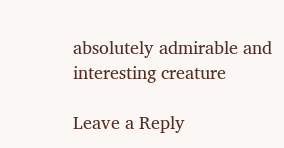absolutely admirable and interesting creature

Leave a Reply